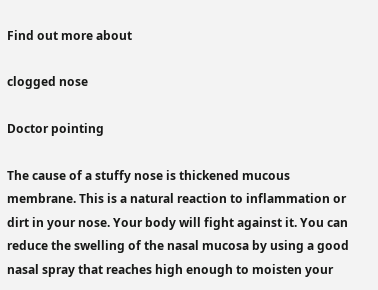Find out more about

clogged nose

Doctor pointing

The cause of a stuffy nose is thickened mucous membrane. This is a natural reaction to inflammation or dirt in your nose. Your body will fight against it. You can reduce the swelling of the nasal mucosa by using a good nasal spray that reaches high enough to moisten your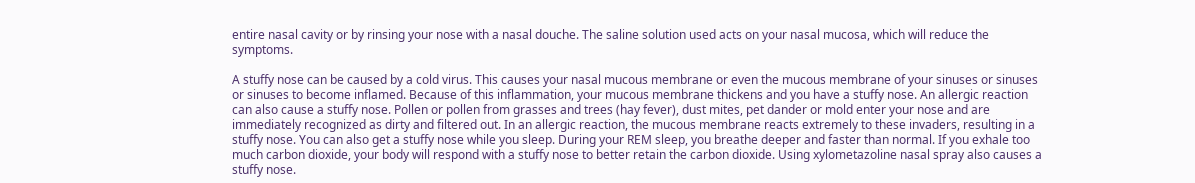entire nasal cavity or by rinsing your nose with a nasal douche. The saline solution used acts on your nasal mucosa, which will reduce the symptoms.

A stuffy nose can be caused by a cold virus. This causes your nasal mucous membrane or even the mucous membrane of your sinuses or sinuses or sinuses to become inflamed. Because of this inflammation, your mucous membrane thickens and you have a stuffy nose. An allergic reaction can also cause a stuffy nose. Pollen or pollen from grasses and trees (hay fever), dust mites, pet dander or mold enter your nose and are immediately recognized as dirty and filtered out. In an allergic reaction, the mucous membrane reacts extremely to these invaders, resulting in a stuffy nose. You can also get a stuffy nose while you sleep. During your REM sleep, you breathe deeper and faster than normal. If you exhale too much carbon dioxide, your body will respond with a stuffy nose to better retain the carbon dioxide. Using xylometazoline nasal spray also causes a stuffy nose.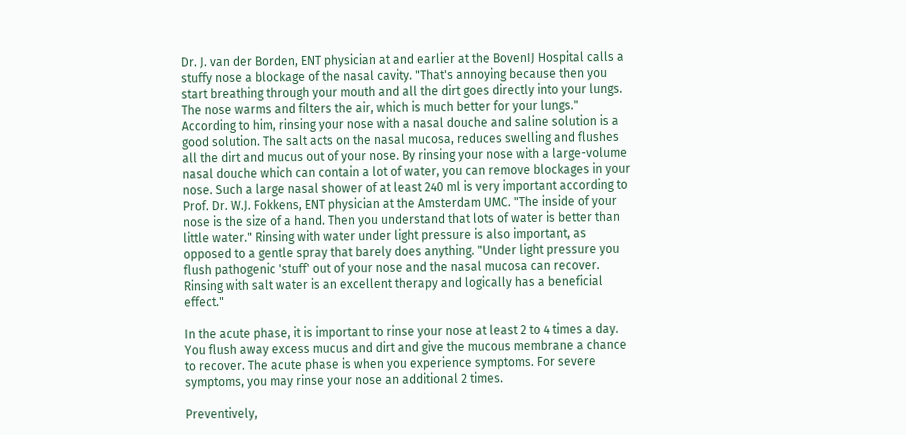Dr. J. van der Borden, ENT physician at and earlier at the BovenIJ Hospital calls a stuffy nose a blockage of the nasal cavity. "That's annoying because then you start breathing through your mouth and all the dirt goes directly into your lungs. The nose warms and filters the air, which is much better for your lungs." According to him, rinsing your nose with a nasal douche and saline solution is a good solution. The salt acts on the nasal mucosa, reduces swelling and flushes all the dirt and mucus out of your nose. By rinsing your nose with a large-volume nasal douche which can contain a lot of water, you can remove blockages in your nose. Such a large nasal shower of at least 240 ml is very important according to Prof. Dr. W.J. Fokkens, ENT physician at the Amsterdam UMC. "The inside of your nose is the size of a hand. Then you understand that lots of water is better than little water." Rinsing with water under light pressure is also important, as opposed to a gentle spray that barely does anything. "Under light pressure you flush pathogenic 'stuff' out of your nose and the nasal mucosa can recover. Rinsing with salt water is an excellent therapy and logically has a beneficial effect."

In the acute phase, it is important to rinse your nose at least 2 to 4 times a day. You flush away excess mucus and dirt and give the mucous membrane a chance to recover. The acute phase is when you experience symptoms. For severe symptoms, you may rinse your nose an additional 2 times.

Preventively,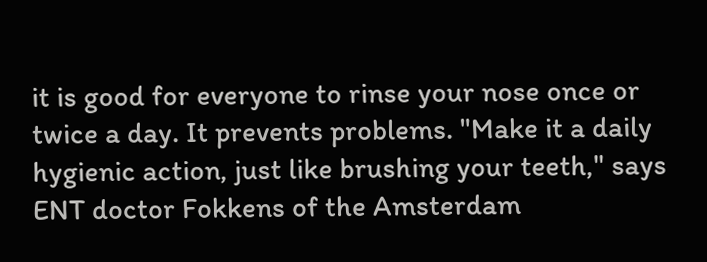it is good for everyone to rinse your nose once or twice a day. It prevents problems. "Make it a daily hygienic action, just like brushing your teeth," says ENT doctor Fokkens of the Amsterdam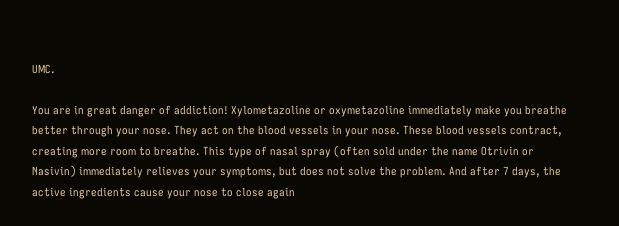UMC.

You are in great danger of addiction! Xylometazoline or oxymetazoline immediately make you breathe better through your nose. They act on the blood vessels in your nose. These blood vessels contract, creating more room to breathe. This type of nasal spray (often sold under the name Otrivin or Nasivin) immediately relieves your symptoms, but does not solve the problem. And after 7 days, the active ingredients cause your nose to close again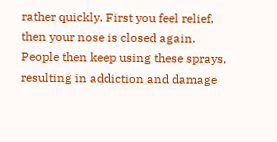rather quickly. First you feel relief, then your nose is closed again. People then keep using these sprays, resulting in addiction and damage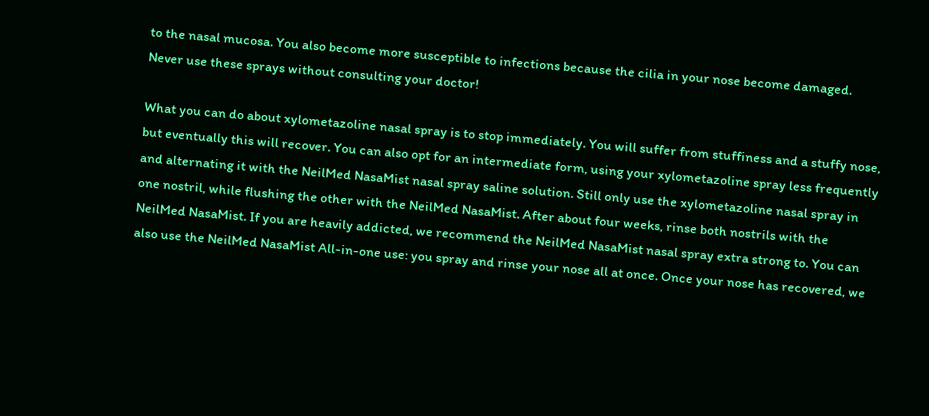to the nasal mucosa. You also become more susceptible to infections because the cilia in your nose become damaged. Never use these sprays without consulting your doctor!

What you can do about xylometazoline nasal spray is to stop immediately. You will suffer from stuffiness and a stuffy nose, but eventually this will recover. You can also opt for an intermediate form, using your xylometazoline spray less frequently and alternating it with the NeilMed NasaMist nasal spray saline solution. Still only use the xylometazoline nasal spray in one nostril, while flushing the other with the NeilMed NasaMist. After about four weeks, rinse both nostrils with the NeilMed NasaMist. If you are heavily addicted, we recommend the NeilMed NasaMist nasal spray extra strong to. You can also use the NeilMed NasaMist All-in-one use: you spray and rinse your nose all at once. Once your nose has recovered, we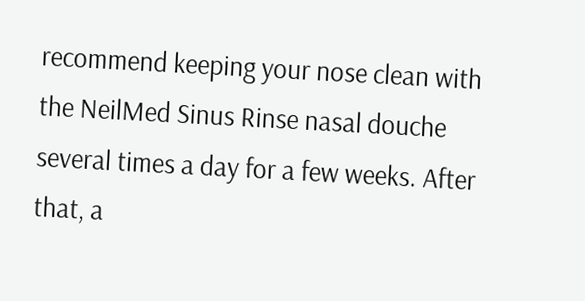recommend keeping your nose clean with the NeilMed Sinus Rinse nasal douche several times a day for a few weeks. After that, a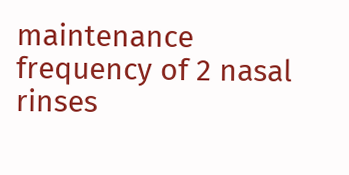maintenance frequency of 2 nasal rinses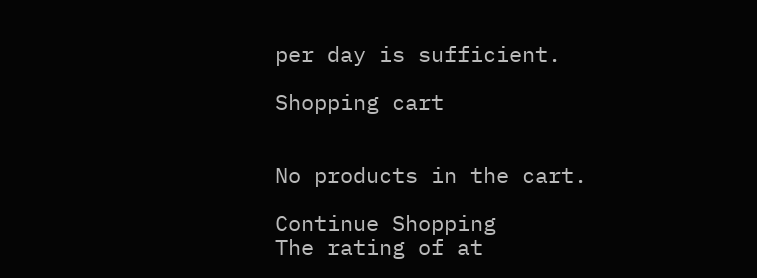per day is sufficient.

Shopping cart


No products in the cart.

Continue Shopping
The rating of at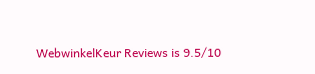WebwinkelKeur Reviews is 9.5/10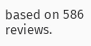based on 586 reviews.